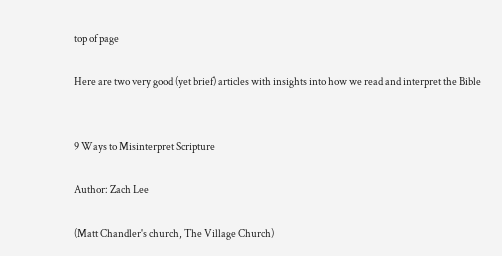top of page

Here are two very good (yet brief) articles with insights into how we read and interpret the Bible


9 Ways to Misinterpret Scripture

Author: Zach Lee

(Matt Chandler's church, The Village Church)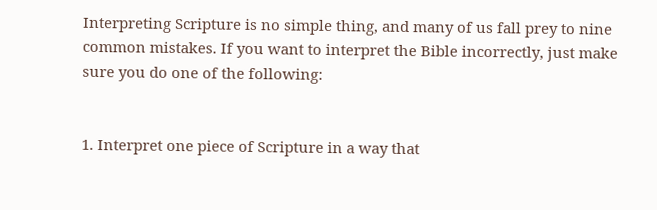Interpreting Scripture is no simple thing, and many of us fall prey to nine common mistakes. If you want to interpret the Bible incorrectly, just make sure you do one of the following:


1. Interpret one piece of Scripture in a way that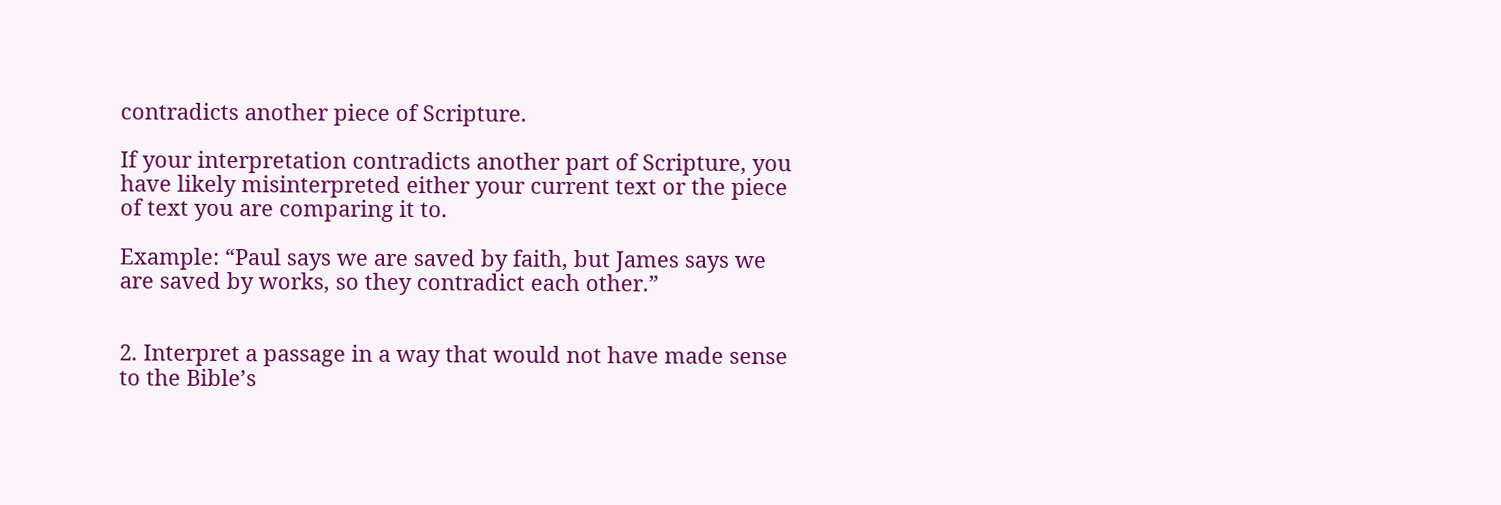contradicts another piece of Scripture.

If your interpretation contradicts another part of Scripture, you have likely misinterpreted either your current text or the piece of text you are comparing it to.

Example: “Paul says we are saved by faith, but James says we are saved by works, so they contradict each other.”


2. Interpret a passage in a way that would not have made sense to the Bible’s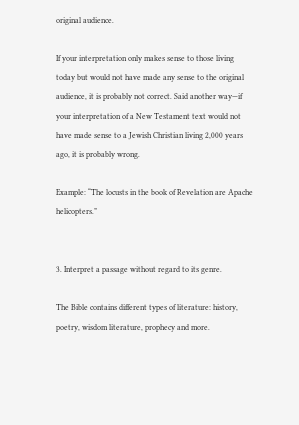original audience.

If your interpretation only makes sense to those living today but would not have made any sense to the original audience, it is probably not correct. Said another way—if your interpretation of a New Testament text would not have made sense to a Jewish Christian living 2,000 years ago, it is probably wrong.

Example: “The locusts in the book of Revelation are Apache helicopters.”


3. Interpret a passage without regard to its genre.

The Bible contains different types of literature: history, poetry, wisdom literature, prophecy and more.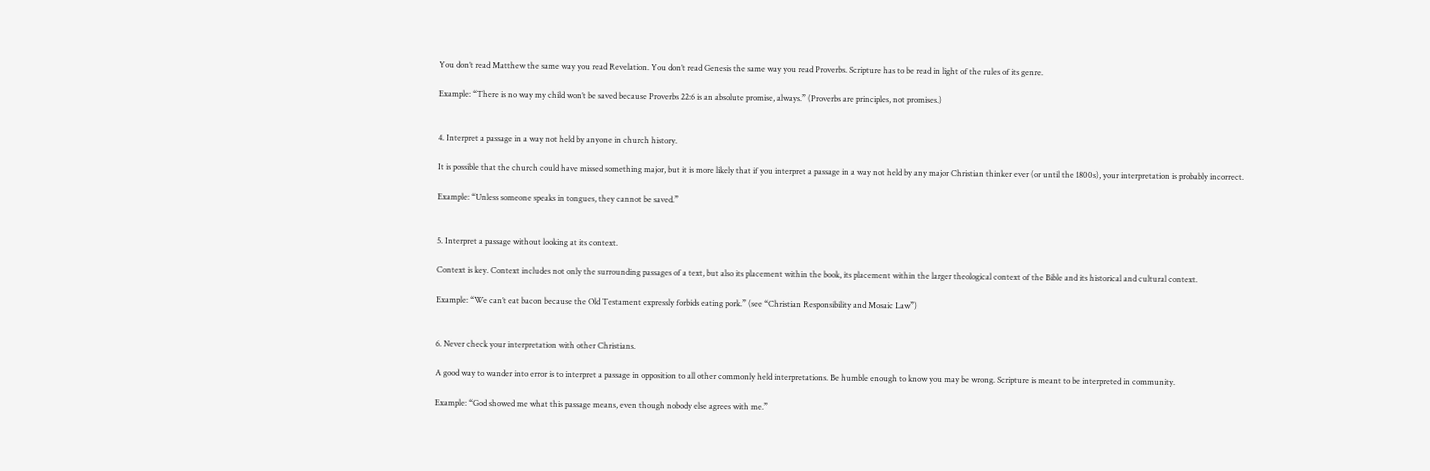You don’t read Matthew the same way you read Revelation. You don’t read Genesis the same way you read Proverbs. Scripture has to be read in light of the rules of its genre.

Example: “There is no way my child won’t be saved because Proverbs 22:6 is an absolute promise, always.” (Proverbs are principles, not promises.)


4. Interpret a passage in a way not held by anyone in church history.

It is possible that the church could have missed something major, but it is more likely that if you interpret a passage in a way not held by any major Christian thinker ever (or until the 1800s), your interpretation is probably incorrect.

Example: “Unless someone speaks in tongues, they cannot be saved.”


5. Interpret a passage without looking at its context.

Context is key. Context includes not only the surrounding passages of a text, but also its placement within the book, its placement within the larger theological context of the Bible and its historical and cultural context.

Example: “We can’t eat bacon because the Old Testament expressly forbids eating pork.” (see “Christian Responsibility and Mosaic Law”)


6. Never check your interpretation with other Christians.

A good way to wander into error is to interpret a passage in opposition to all other commonly held interpretations. Be humble enough to know you may be wrong. Scripture is meant to be interpreted in community.

Example: “God showed me what this passage means, even though nobody else agrees with me.”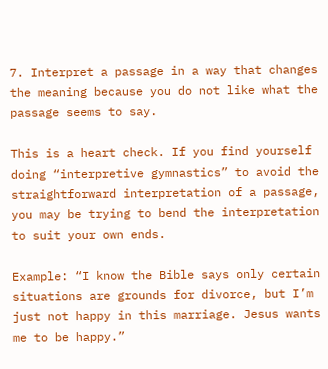7. Interpret a passage in a way that changes the meaning because you do not like what the passage seems to say.

This is a heart check. If you find yourself doing “interpretive gymnastics” to avoid the straightforward interpretation of a passage, you may be trying to bend the interpretation to suit your own ends.

Example: “I know the Bible says only certain situations are grounds for divorce, but I’m just not happy in this marriage. Jesus wants me to be happy.”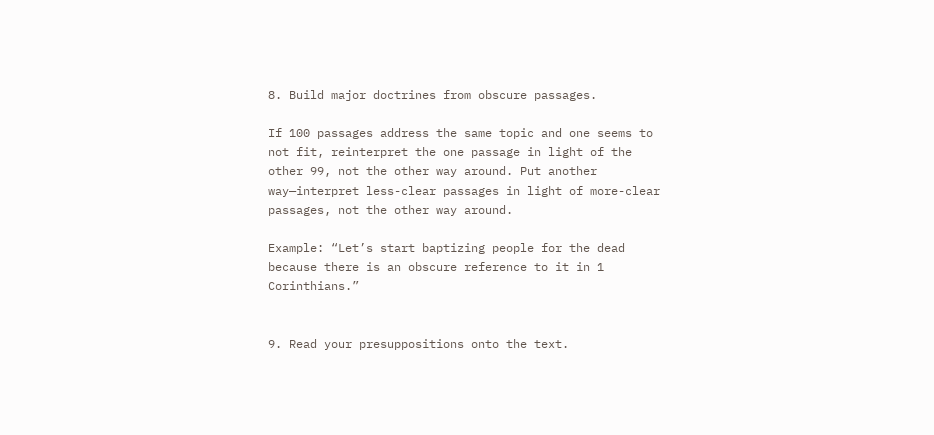8. Build major doctrines from obscure passages.

If 100 passages address the same topic and one seems to not fit, reinterpret the one passage in light of the other 99, not the other way around. Put another way—interpret less-clear passages in light of more-clear passages, not the other way around.

Example: “Let’s start baptizing people for the dead because there is an obscure reference to it in 1 Corinthians.”


9. Read your presuppositions onto the text.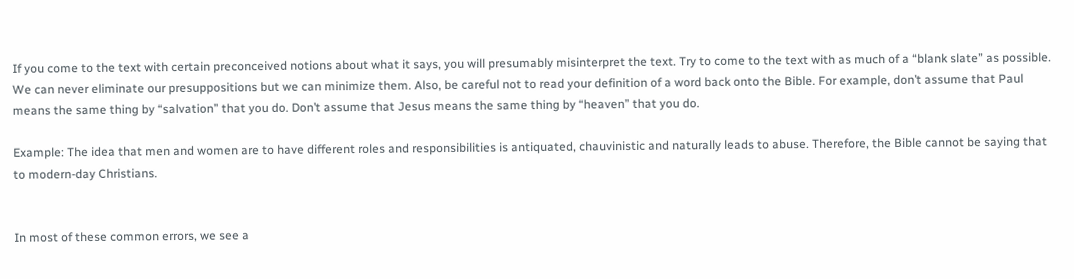If you come to the text with certain preconceived notions about what it says, you will presumably misinterpret the text. Try to come to the text with as much of a “blank slate” as possible. We can never eliminate our presuppositions but we can minimize them. Also, be careful not to read your definition of a word back onto the Bible. For example, don’t assume that Paul means the same thing by “salvation” that you do. Don’t assume that Jesus means the same thing by “heaven” that you do.

Example: The idea that men and women are to have different roles and responsibilities is antiquated, chauvinistic and naturally leads to abuse. Therefore, the Bible cannot be saying that to modern-day Christians.


In most of these common errors, we see a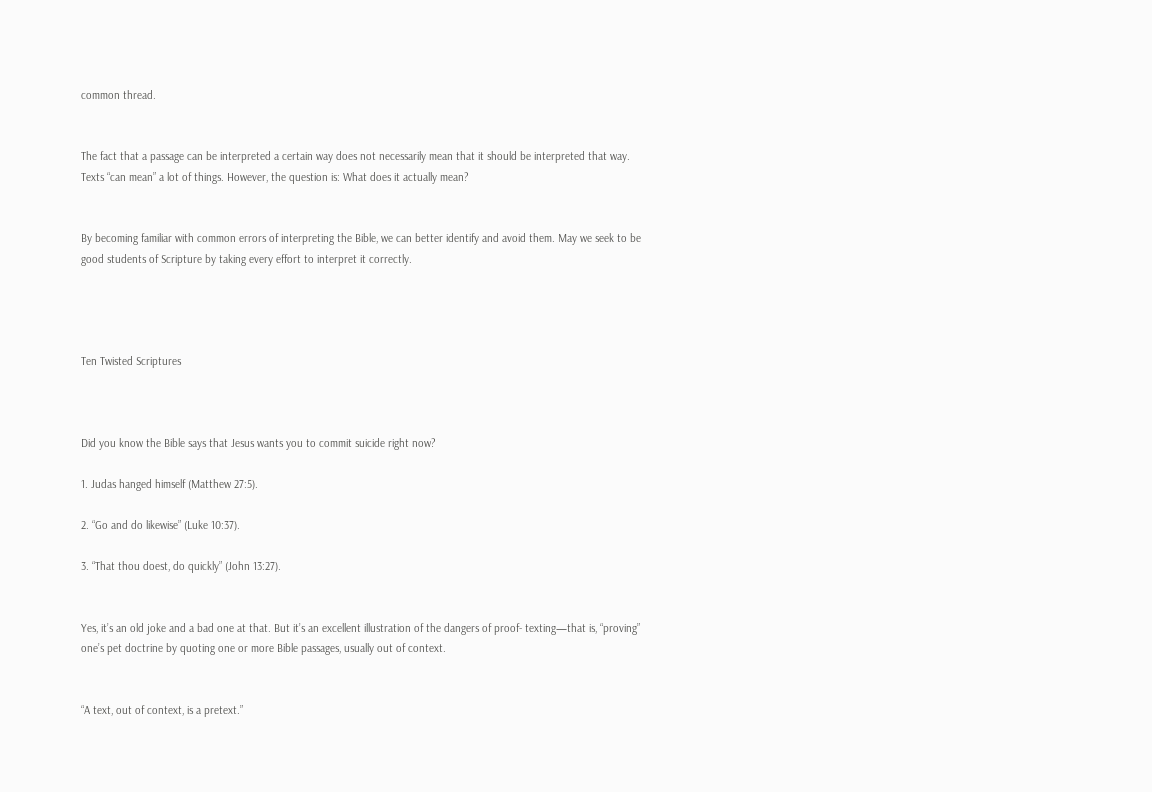common thread.


The fact that a passage can be interpreted a certain way does not necessarily mean that it should be interpreted that way. Texts “can mean” a lot of things. However, the question is: What does it actually mean?


By becoming familiar with common errors of interpreting the Bible, we can better identify and avoid them. May we seek to be good students of Scripture by taking every effort to interpret it correctly.




Ten Twisted Scriptures



Did you know the Bible says that Jesus wants you to commit suicide right now?

1. Judas hanged himself (Matthew 27:5).

2. “Go and do likewise” (Luke 10:37).

3. “That thou doest, do quickly” (John 13:27).


Yes, it’s an old joke and a bad one at that. But it’s an excellent illustration of the dangers of proof- texting—that is, “proving” one’s pet doctrine by quoting one or more Bible passages, usually out of context.


“A text, out of context, is a pretext.”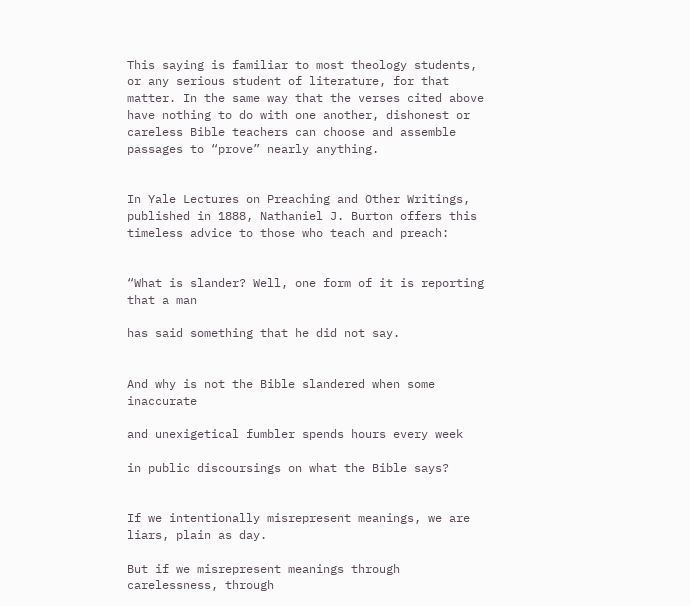This saying is familiar to most theology students, or any serious student of literature, for that matter. In the same way that the verses cited above have nothing to do with one another, dishonest or careless Bible teachers can choose and assemble passages to “prove” nearly anything.


In Yale Lectures on Preaching and Other Writings, published in 1888, Nathaniel J. Burton offers this timeless advice to those who teach and preach:


“What is slander? Well, one form of it is reporting that a man

has said something that he did not say.


And why is not the Bible slandered when some inaccurate

and unexigetical fumbler spends hours every week

in public discoursings on what the Bible says?


If we intentionally misrepresent meanings, we are liars, plain as day.

But if we misrepresent meanings through carelessness, through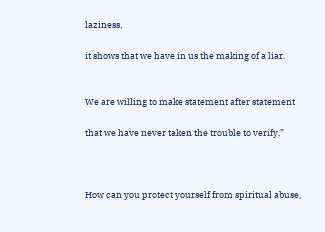laziness,

it shows that we have in us the making of a liar.


We are willing to make statement after statement

that we have never taken the trouble to verify.”



How can you protect yourself from spiritual abuse,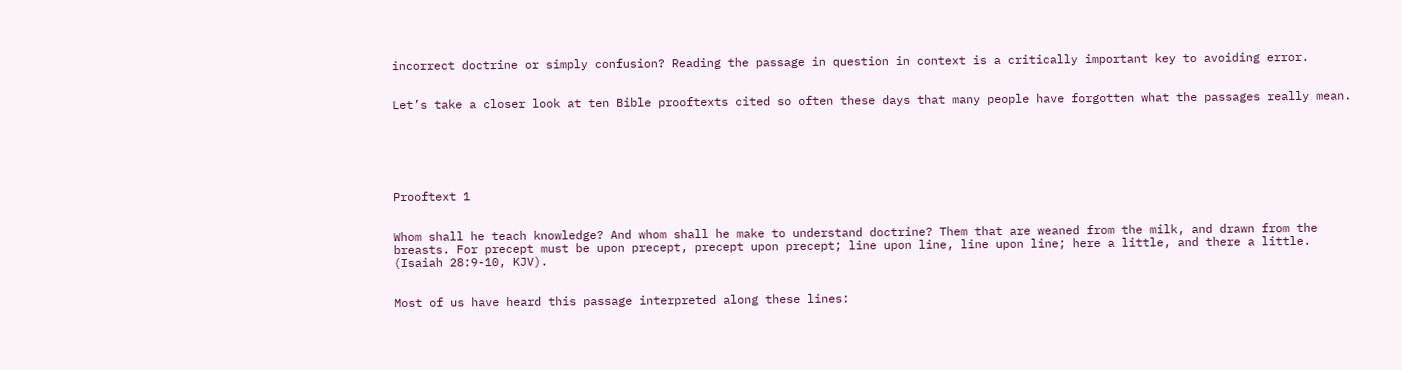incorrect doctrine or simply confusion? Reading the passage in question in context is a critically important key to avoiding error.


Let’s take a closer look at ten Bible prooftexts cited so often these days that many people have forgotten what the passages really mean.






Prooftext 1


Whom shall he teach knowledge? And whom shall he make to understand doctrine? Them that are weaned from the milk, and drawn from the breasts. For precept must be upon precept, precept upon precept; line upon line, line upon line; here a little, and there a little. (Isaiah 28:9-10, KJV).


Most of us have heard this passage interpreted along these lines: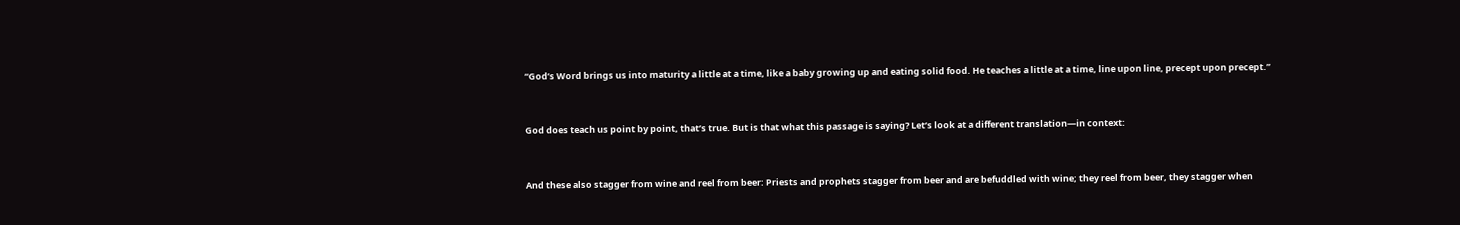“God’s Word brings us into maturity a little at a time, like a baby growing up and eating solid food. He teaches a little at a time, line upon line, precept upon precept.”


God does teach us point by point, that’s true. But is that what this passage is saying? Let’s look at a different translation—in context:


And these also stagger from wine and reel from beer: Priests and prophets stagger from beer and are befuddled with wine; they reel from beer, they stagger when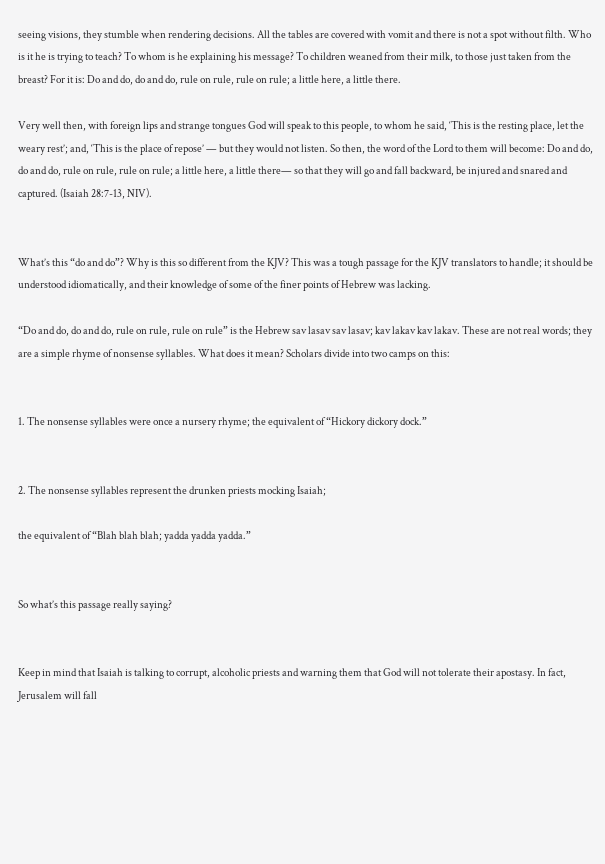seeing visions, they stumble when rendering decisions. All the tables are covered with vomit and there is not a spot without filth. Who is it he is trying to teach? To whom is he explaining his message? To children weaned from their milk, to those just taken from the breast? For it is: Do and do, do and do, rule on rule, rule on rule; a little here, a little there.

Very well then, with foreign lips and strange tongues God will speak to this people, to whom he said, ‘This is the resting place, let the weary rest’; and, ‘This is the place of repose’ — but they would not listen. So then, the word of the Lord to them will become: Do and do, do and do, rule on rule, rule on rule; a little here, a little there— so that they will go and fall backward, be injured and snared and captured. (Isaiah 28:7-13, NIV).


What’s this “do and do”? Why is this so different from the KJV? This was a tough passage for the KJV translators to handle; it should be understood idiomatically, and their knowledge of some of the finer points of Hebrew was lacking.

“Do and do, do and do, rule on rule, rule on rule” is the Hebrew sav lasav sav lasav; kav lakav kav lakav. These are not real words; they are a simple rhyme of nonsense syllables. What does it mean? Scholars divide into two camps on this:


1. The nonsense syllables were once a nursery rhyme; the equivalent of “Hickory dickory dock.”


2. The nonsense syllables represent the drunken priests mocking Isaiah;

the equivalent of “Blah blah blah; yadda yadda yadda.”


So what’s this passage really saying?


Keep in mind that Isaiah is talking to corrupt, alcoholic priests and warning them that God will not tolerate their apostasy. In fact, Jerusalem will fall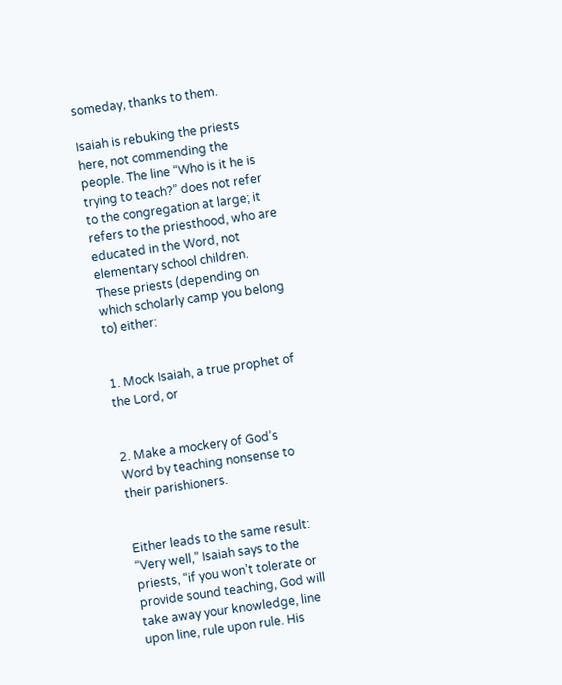someday, thanks to them.

Isaiah is rebuking the priests here, not commending the people. The line “Who is it he is trying to teach?” does not refer to the congregation at large; it refers to the priesthood, who are educated in the Word, not elementary school children. These priests (depending on which scholarly camp you belong to) either:


1. Mock Isaiah, a true prophet of the Lord, or


2. Make a mockery of God’s Word by teaching nonsense to their parishioners.


Either leads to the same result: “Very well,” Isaiah says to the priests, “if you won’t tolerate or provide sound teaching, God will take away your knowledge, line upon line, rule upon rule. His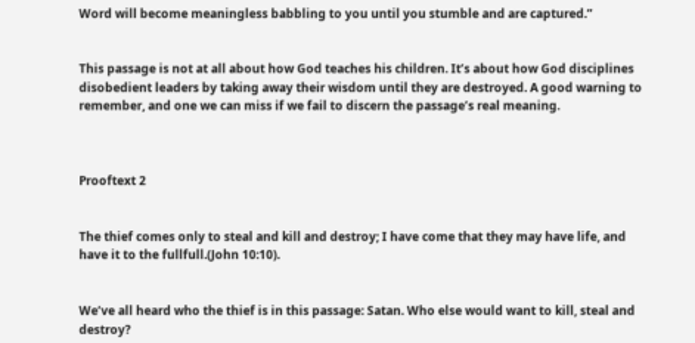Word will become meaningless babbling to you until you stumble and are captured.”


This passage is not at all about how God teaches his children. It’s about how God disciplines disobedient leaders by taking away their wisdom until they are destroyed. A good warning to remember, and one we can miss if we fail to discern the passage’s real meaning.



Prooftext 2


The thief comes only to steal and kill and destroy; I have come that they may have life, and have it to the fullfull.(John 10:10).


We’ve all heard who the thief is in this passage: Satan. Who else would want to kill, steal and destroy?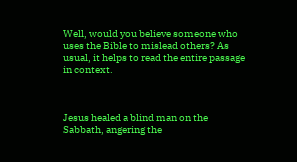Well, would you believe someone who uses the Bible to mislead others? As usual, it helps to read the entire passage in context.



Jesus healed a blind man on the Sabbath, angering the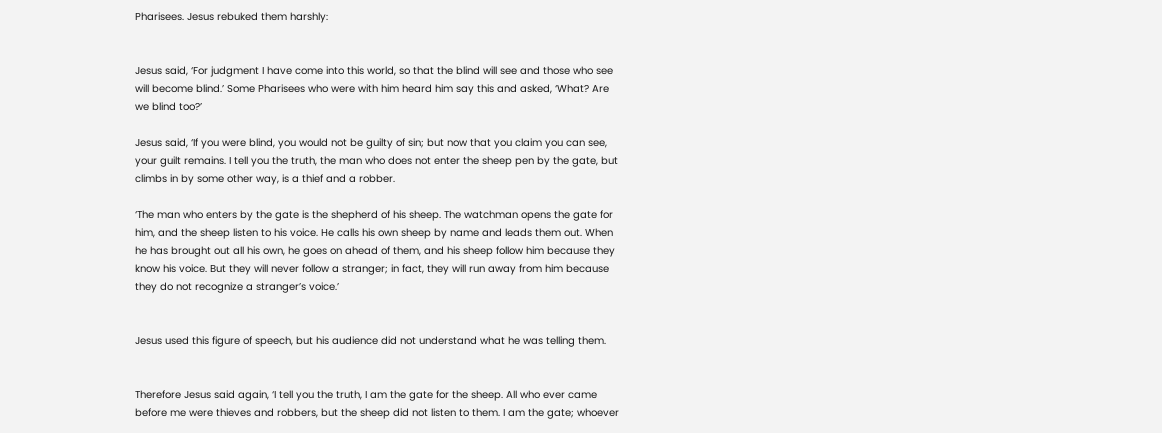Pharisees. Jesus rebuked them harshly:


Jesus said, ‘For judgment I have come into this world, so that the blind will see and those who see will become blind.’ Some Pharisees who were with him heard him say this and asked, ‘What? Are we blind too?’

Jesus said, ‘If you were blind, you would not be guilty of sin; but now that you claim you can see, your guilt remains. I tell you the truth, the man who does not enter the sheep pen by the gate, but climbs in by some other way, is a thief and a robber.

‘The man who enters by the gate is the shepherd of his sheep. The watchman opens the gate for him, and the sheep listen to his voice. He calls his own sheep by name and leads them out. When he has brought out all his own, he goes on ahead of them, and his sheep follow him because they know his voice. But they will never follow a stranger; in fact, they will run away from him because they do not recognize a stranger’s voice.’


Jesus used this figure of speech, but his audience did not understand what he was telling them.


Therefore Jesus said again, ‘I tell you the truth, I am the gate for the sheep. All who ever came before me were thieves and robbers, but the sheep did not listen to them. I am the gate; whoever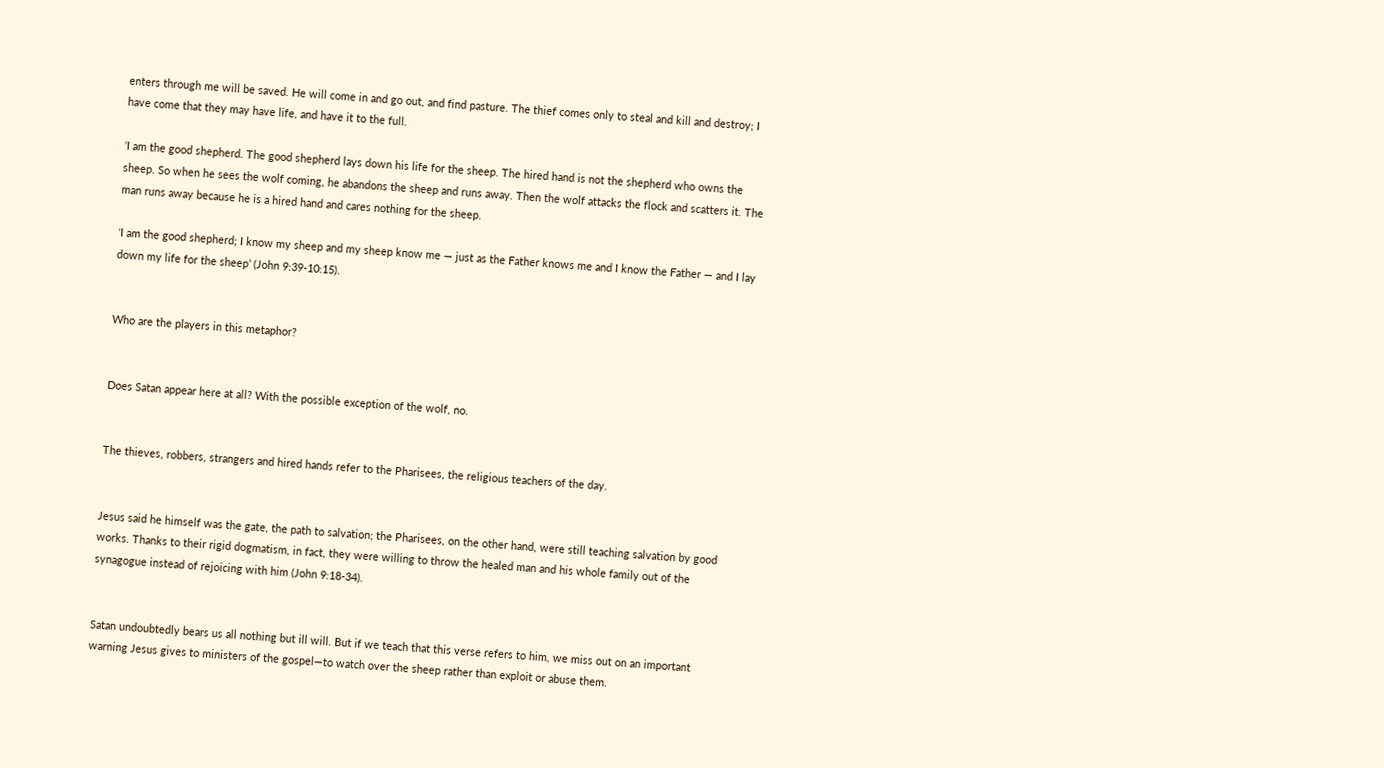enters through me will be saved. He will come in and go out, and find pasture. The thief comes only to steal and kill and destroy; I have come that they may have life, and have it to the full.

‘I am the good shepherd. The good shepherd lays down his life for the sheep. The hired hand is not the shepherd who owns the sheep. So when he sees the wolf coming, he abandons the sheep and runs away. Then the wolf attacks the flock and scatters it. The man runs away because he is a hired hand and cares nothing for the sheep.

‘I am the good shepherd; I know my sheep and my sheep know me — just as the Father knows me and I know the Father — and I lay down my life for the sheep’ (John 9:39-10:15).


Who are the players in this metaphor?


Does Satan appear here at all? With the possible exception of the wolf, no.


The thieves, robbers, strangers and hired hands refer to the Pharisees, the religious teachers of the day.


Jesus said he himself was the gate, the path to salvation; the Pharisees, on the other hand, were still teaching salvation by good works. Thanks to their rigid dogmatism, in fact, they were willing to throw the healed man and his whole family out of the synagogue instead of rejoicing with him (John 9:18-34).


Satan undoubtedly bears us all nothing but ill will. But if we teach that this verse refers to him, we miss out on an important warning Jesus gives to ministers of the gospel—to watch over the sheep rather than exploit or abuse them.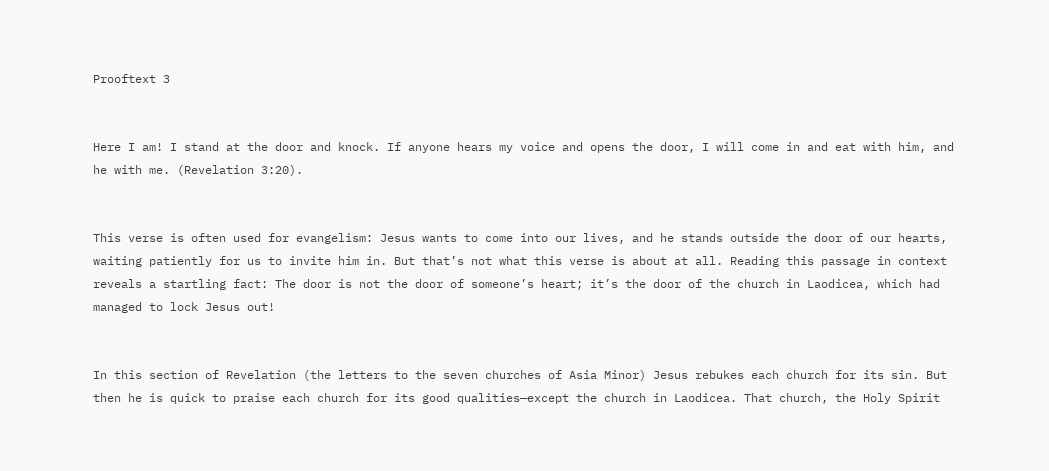Prooftext 3


Here I am! I stand at the door and knock. If anyone hears my voice and opens the door, I will come in and eat with him, and he with me. (Revelation 3:20).


This verse is often used for evangelism: Jesus wants to come into our lives, and he stands outside the door of our hearts, waiting patiently for us to invite him in. But that’s not what this verse is about at all. Reading this passage in context reveals a startling fact: The door is not the door of someone’s heart; it’s the door of the church in Laodicea, which had managed to lock Jesus out!


In this section of Revelation (the letters to the seven churches of Asia Minor) Jesus rebukes each church for its sin. But then he is quick to praise each church for its good qualities—except the church in Laodicea. That church, the Holy Spirit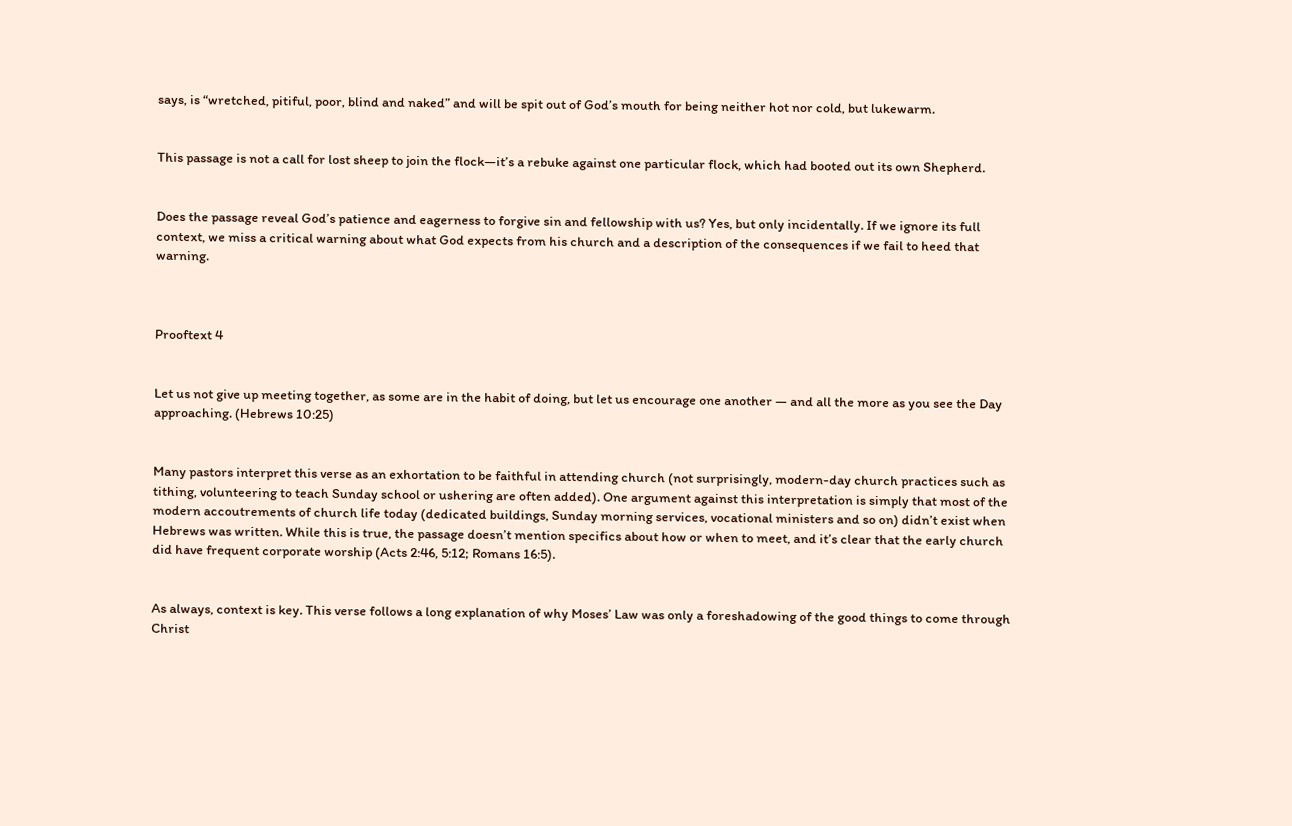says, is “wretched, pitiful, poor, blind and naked” and will be spit out of God’s mouth for being neither hot nor cold, but lukewarm.


This passage is not a call for lost sheep to join the flock—it’s a rebuke against one particular flock, which had booted out its own Shepherd.


Does the passage reveal God’s patience and eagerness to forgive sin and fellowship with us? Yes, but only incidentally. If we ignore its full context, we miss a critical warning about what God expects from his church and a description of the consequences if we fail to heed that warning.



Prooftext 4


Let us not give up meeting together, as some are in the habit of doing, but let us encourage one another — and all the more as you see the Day approaching. (Hebrews 10:25)


Many pastors interpret this verse as an exhortation to be faithful in attending church (not surprisingly, modern-day church practices such as tithing, volunteering to teach Sunday school or ushering are often added). One argument against this interpretation is simply that most of the modern accoutrements of church life today (dedicated buildings, Sunday morning services, vocational ministers and so on) didn’t exist when Hebrews was written. While this is true, the passage doesn’t mention specifics about how or when to meet, and it’s clear that the early church did have frequent corporate worship (Acts 2:46, 5:12; Romans 16:5).


As always, context is key. This verse follows a long explanation of why Moses’ Law was only a foreshadowing of the good things to come through Christ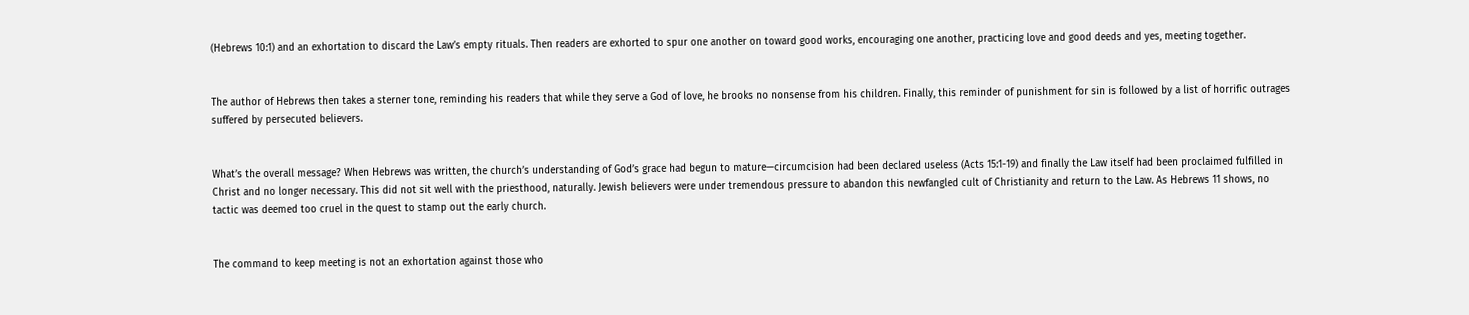(Hebrews 10:1) and an exhortation to discard the Law’s empty rituals. Then readers are exhorted to spur one another on toward good works, encouraging one another, practicing love and good deeds and yes, meeting together.


The author of Hebrews then takes a sterner tone, reminding his readers that while they serve a God of love, he brooks no nonsense from his children. Finally, this reminder of punishment for sin is followed by a list of horrific outrages suffered by persecuted believers.


What’s the overall message? When Hebrews was written, the church’s understanding of God’s grace had begun to mature—circumcision had been declared useless (Acts 15:1-19) and finally the Law itself had been proclaimed fulfilled in Christ and no longer necessary. This did not sit well with the priesthood, naturally. Jewish believers were under tremendous pressure to abandon this newfangled cult of Christianity and return to the Law. As Hebrews 11 shows, no tactic was deemed too cruel in the quest to stamp out the early church.


The command to keep meeting is not an exhortation against those who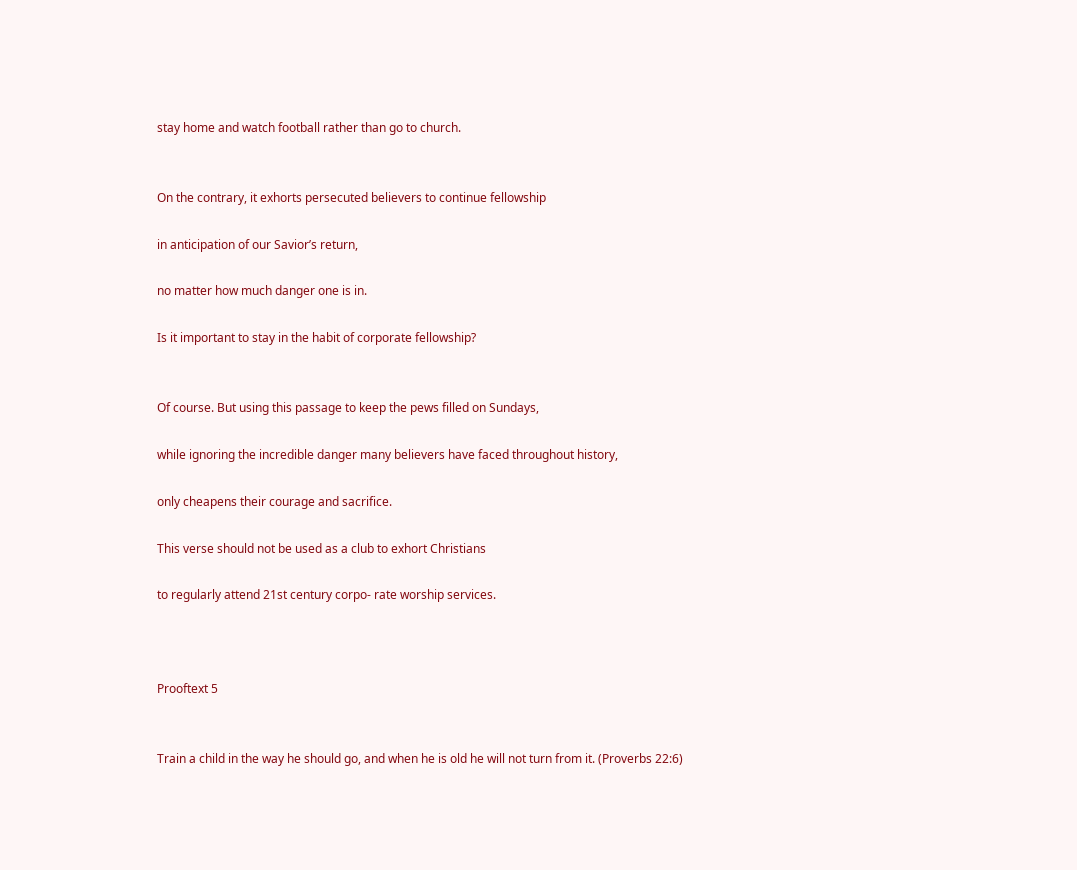stay home and watch football rather than go to church.


On the contrary, it exhorts persecuted believers to continue fellowship

in anticipation of our Savior’s return,

no matter how much danger one is in.

Is it important to stay in the habit of corporate fellowship?


Of course. But using this passage to keep the pews filled on Sundays,

while ignoring the incredible danger many believers have faced throughout history,

only cheapens their courage and sacrifice.

This verse should not be used as a club to exhort Christians

to regularly attend 21st century corpo- rate worship services.



Prooftext 5


Train a child in the way he should go, and when he is old he will not turn from it. (Proverbs 22:6)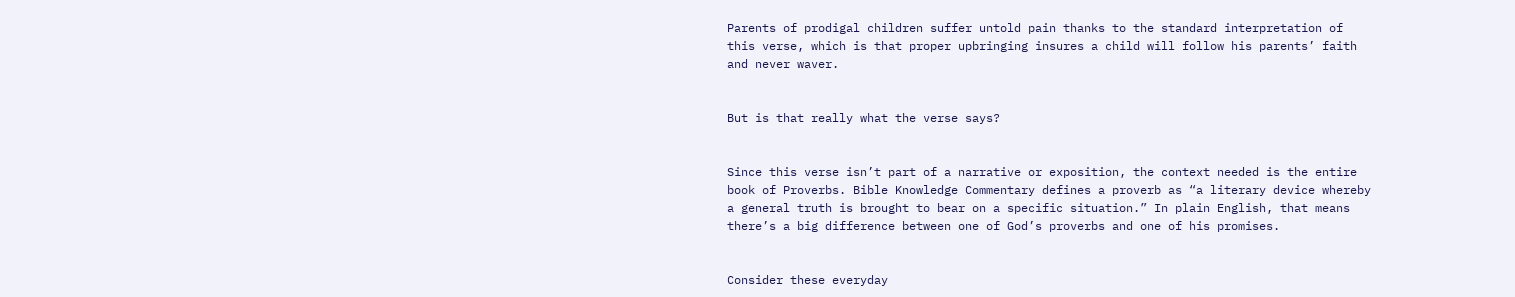Parents of prodigal children suffer untold pain thanks to the standard interpretation of this verse, which is that proper upbringing insures a child will follow his parents’ faith and never waver.


But is that really what the verse says?


Since this verse isn’t part of a narrative or exposition, the context needed is the entire book of Proverbs. Bible Knowledge Commentary defines a proverb as “a literary device whereby a general truth is brought to bear on a specific situation.” In plain English, that means there’s a big difference between one of God’s proverbs and one of his promises.


Consider these everyday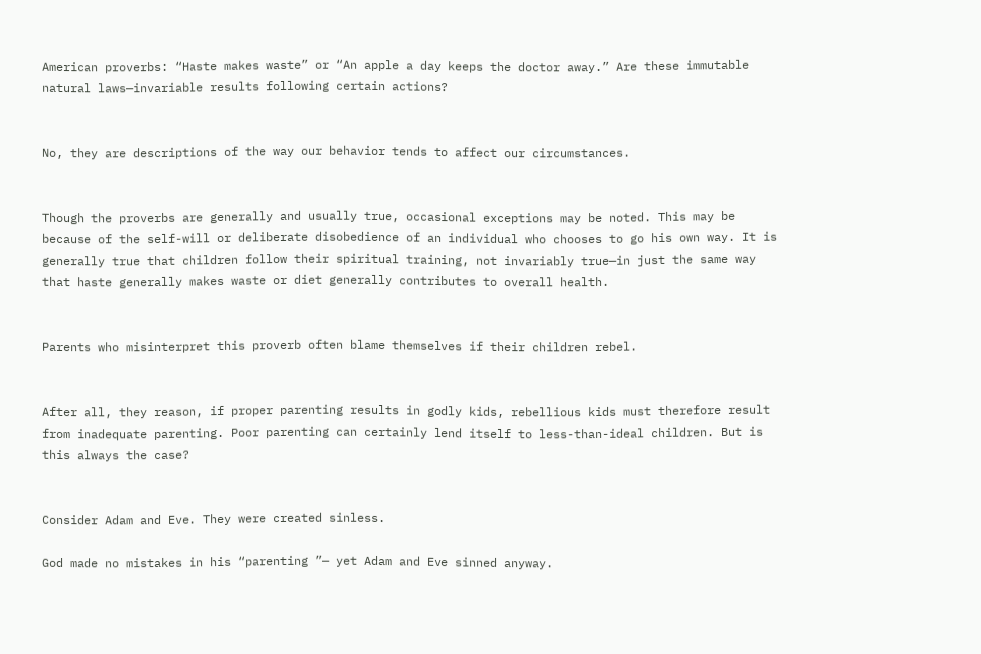American proverbs: “Haste makes waste” or “An apple a day keeps the doctor away.” Are these immutable natural laws—invariable results following certain actions?


No, they are descriptions of the way our behavior tends to affect our circumstances.


Though the proverbs are generally and usually true, occasional exceptions may be noted. This may be because of the self-will or deliberate disobedience of an individual who chooses to go his own way. It is generally true that children follow their spiritual training, not invariably true—in just the same way that haste generally makes waste or diet generally contributes to overall health.


Parents who misinterpret this proverb often blame themselves if their children rebel.


After all, they reason, if proper parenting results in godly kids, rebellious kids must therefore result from inadequate parenting. Poor parenting can certainly lend itself to less-than-ideal children. But is this always the case?


Consider Adam and Eve. They were created sinless.

God made no mistakes in his “parenting ”— yet Adam and Eve sinned anyway.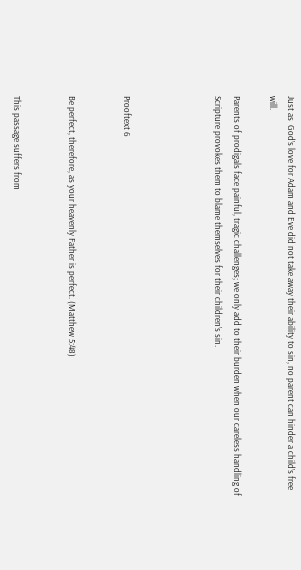Just as  God’s love for Adam and Eve did not take away their ability to sin, no parent can hinder a child’s free will.

Parents of prodigals face painful, tragic challenges; we only add to their burden when our careless handling of Scripture provokes them to blame themselves for their children’s sin.




Prooftext 6


Be perfect, therefore, as your heavenly Father is perfect. (Matthew 5:48)


This passage suffers from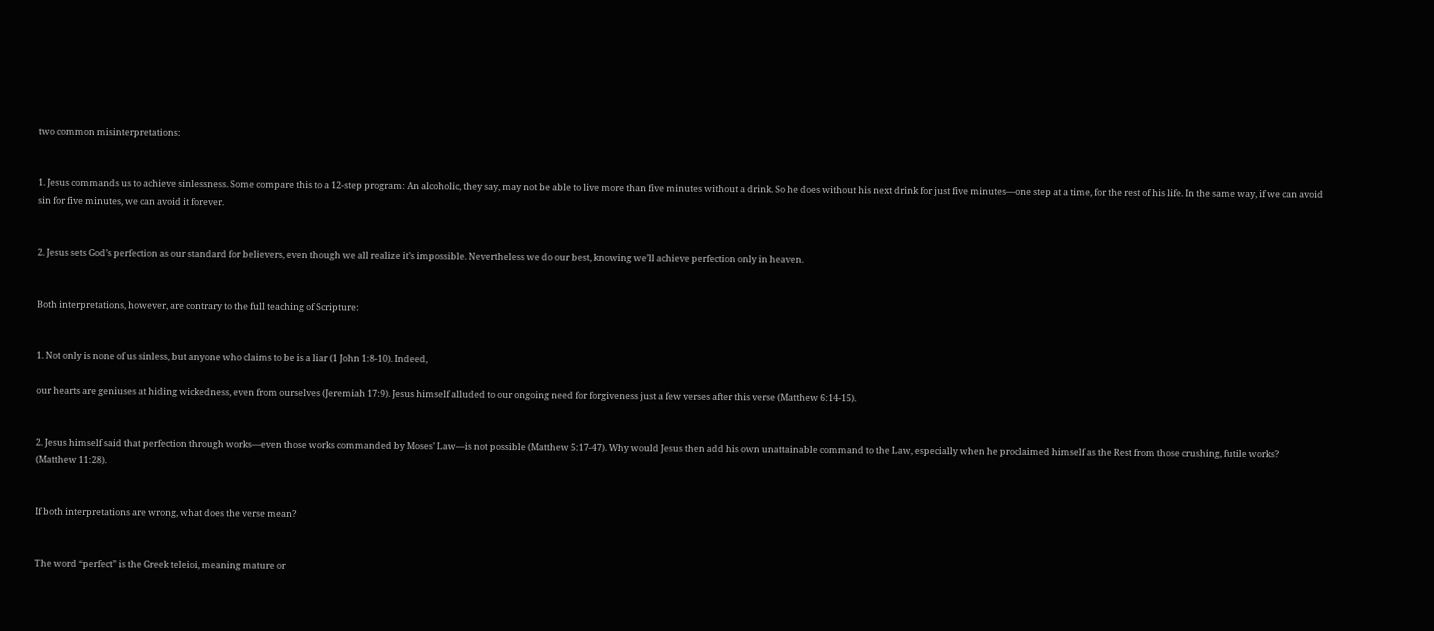two common misinterpretations:


1. Jesus commands us to achieve sinlessness. Some compare this to a 12-step program: An alcoholic, they say, may not be able to live more than five minutes without a drink. So he does without his next drink for just five minutes—one step at a time, for the rest of his life. In the same way, if we can avoid sin for five minutes, we can avoid it forever.


2. Jesus sets God’s perfection as our standard for believers, even though we all realize it’s impossible. Nevertheless we do our best, knowing we’ll achieve perfection only in heaven.


Both interpretations, however, are contrary to the full teaching of Scripture:


1. Not only is none of us sinless, but anyone who claims to be is a liar (1 John 1:8-10). Indeed,

our hearts are geniuses at hiding wickedness, even from ourselves (Jeremiah 17:9). Jesus himself alluded to our ongoing need for forgiveness just a few verses after this verse (Matthew 6:14-15).


2. Jesus himself said that perfection through works—even those works commanded by Moses’ Law—is not possible (Matthew 5:17-47). Why would Jesus then add his own unattainable command to the Law, especially when he proclaimed himself as the Rest from those crushing, futile works? (Matthew 11:28).


If both interpretations are wrong, what does the verse mean?


The word “perfect” is the Greek teleioi, meaning mature or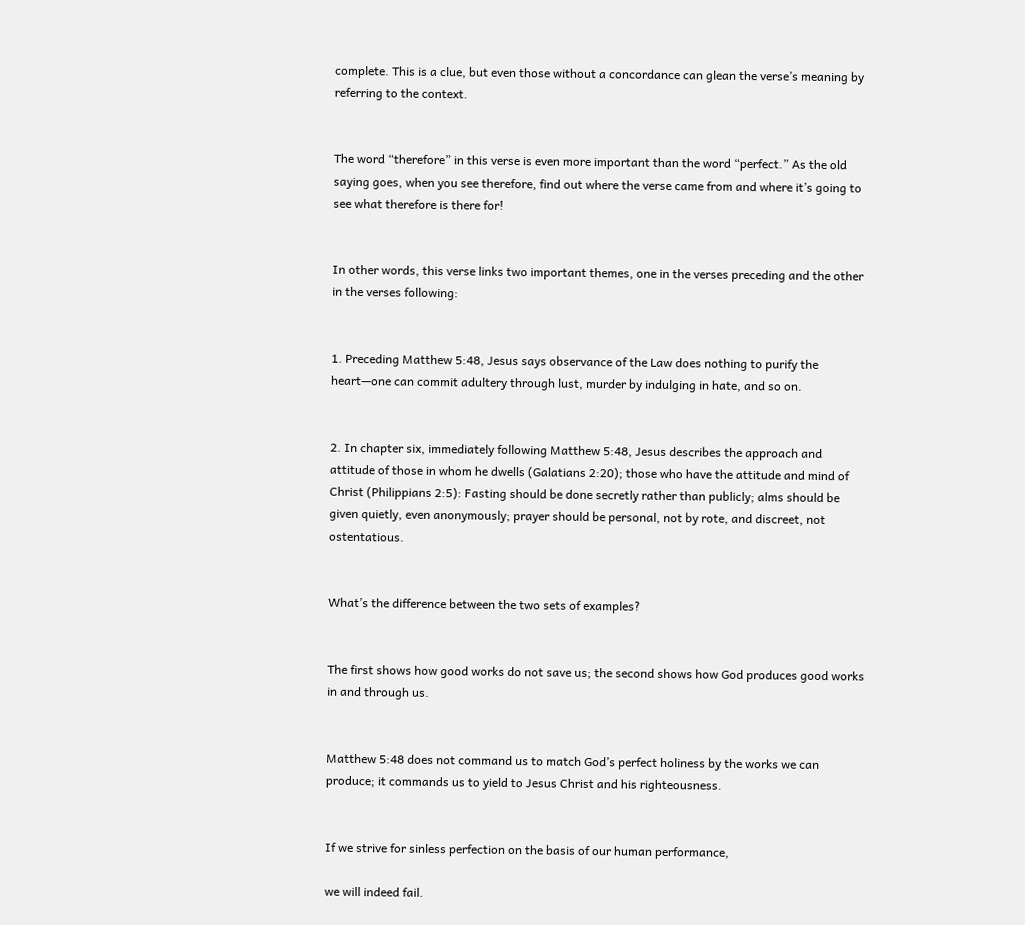complete. This is a clue, but even those without a concordance can glean the verse’s meaning by referring to the context.


The word “therefore” in this verse is even more important than the word “perfect.” As the old saying goes, when you see therefore, find out where the verse came from and where it’s going to see what therefore is there for!


In other words, this verse links two important themes, one in the verses preceding and the other in the verses following:


1. Preceding Matthew 5:48, Jesus says observance of the Law does nothing to purify the heart—one can commit adultery through lust, murder by indulging in hate, and so on.


2. In chapter six, immediately following Matthew 5:48, Jesus describes the approach and attitude of those in whom he dwells (Galatians 2:20); those who have the attitude and mind of Christ (Philippians 2:5): Fasting should be done secretly rather than publicly; alms should be given quietly, even anonymously; prayer should be personal, not by rote, and discreet, not ostentatious.


What’s the difference between the two sets of examples?


The first shows how good works do not save us; the second shows how God produces good works in and through us.


Matthew 5:48 does not command us to match God’s perfect holiness by the works we can produce; it commands us to yield to Jesus Christ and his righteousness.


If we strive for sinless perfection on the basis of our human performance,

we will indeed fail.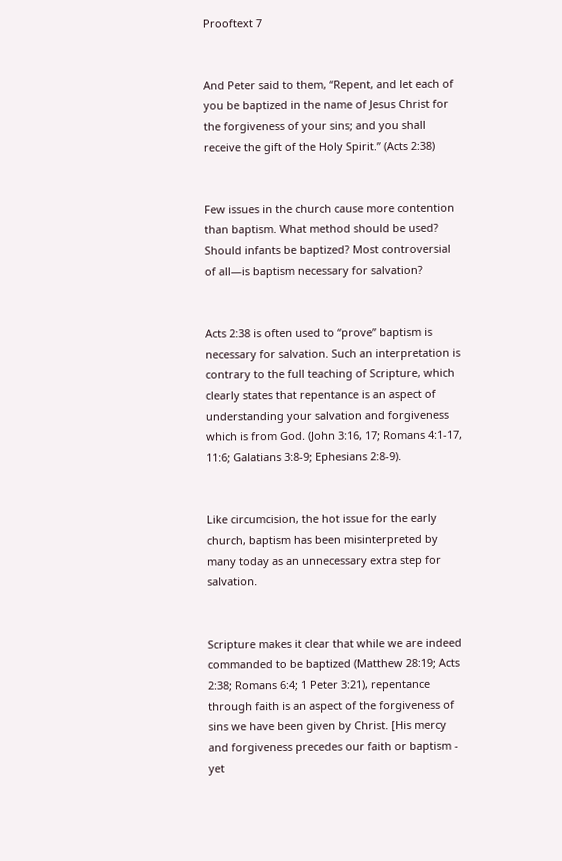Prooftext 7


And Peter said to them, “Repent, and let each of you be baptized in the name of Jesus Christ for the forgiveness of your sins; and you shall receive the gift of the Holy Spirit.” (Acts 2:38)


Few issues in the church cause more contention than baptism. What method should be used? Should infants be baptized? Most controversial of all—is baptism necessary for salvation?


Acts 2:38 is often used to “prove” baptism is necessary for salvation. Such an interpretation is contrary to the full teaching of Scripture, which clearly states that repentance is an aspect of understanding your salvation and forgiveness which is from God. (John 3:16, 17; Romans 4:1-17, 11:6; Galatians 3:8-9; Ephesians 2:8-9).


Like circumcision, the hot issue for the early church, baptism has been misinterpreted by many today as an unnecessary extra step for salvation.


Scripture makes it clear that while we are indeed commanded to be baptized (Matthew 28:19; Acts 2:38; Romans 6:4; 1 Peter 3:21), repentance through faith is an aspect of the forgiveness of sins we have been given by Christ. [His mercy and forgiveness precedes our faith or baptism - yet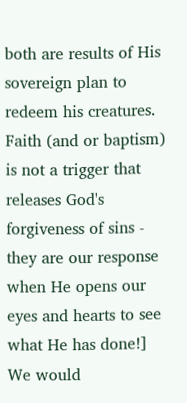both are results of His sovereign plan to redeem his creatures. Faith (and or baptism) is not a trigger that releases God's forgiveness of sins - they are our response when He opens our eyes and hearts to see what He has done!]  We would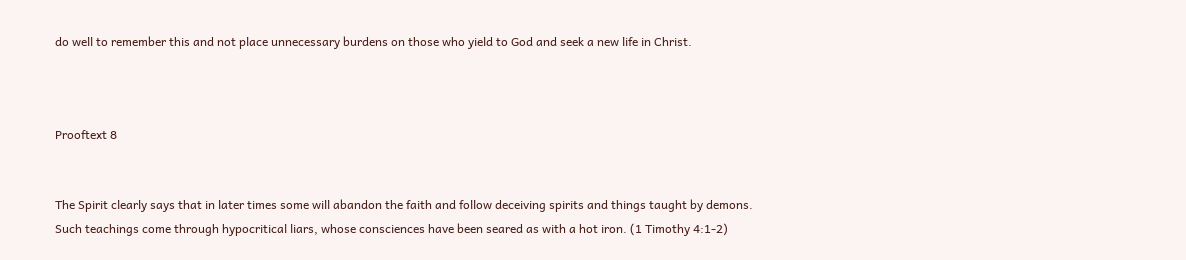do well to remember this and not place unnecessary burdens on those who yield to God and seek a new life in Christ.



Prooftext 8


The Spirit clearly says that in later times some will abandon the faith and follow deceiving spirits and things taught by demons. Such teachings come through hypocritical liars, whose consciences have been seared as with a hot iron. (1 Timothy 4:1-2)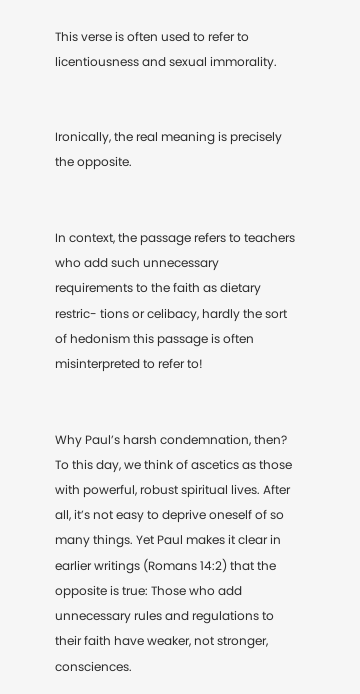This verse is often used to refer to licentiousness and sexual immorality.


Ironically, the real meaning is precisely the opposite.


In context, the passage refers to teachers who add such unnecessary requirements to the faith as dietary restric- tions or celibacy, hardly the sort of hedonism this passage is often misinterpreted to refer to!


Why Paul’s harsh condemnation, then? To this day, we think of ascetics as those with powerful, robust spiritual lives. After all, it’s not easy to deprive oneself of so many things. Yet Paul makes it clear in earlier writings (Romans 14:2) that the opposite is true: Those who add unnecessary rules and regulations to their faith have weaker, not stronger, consciences.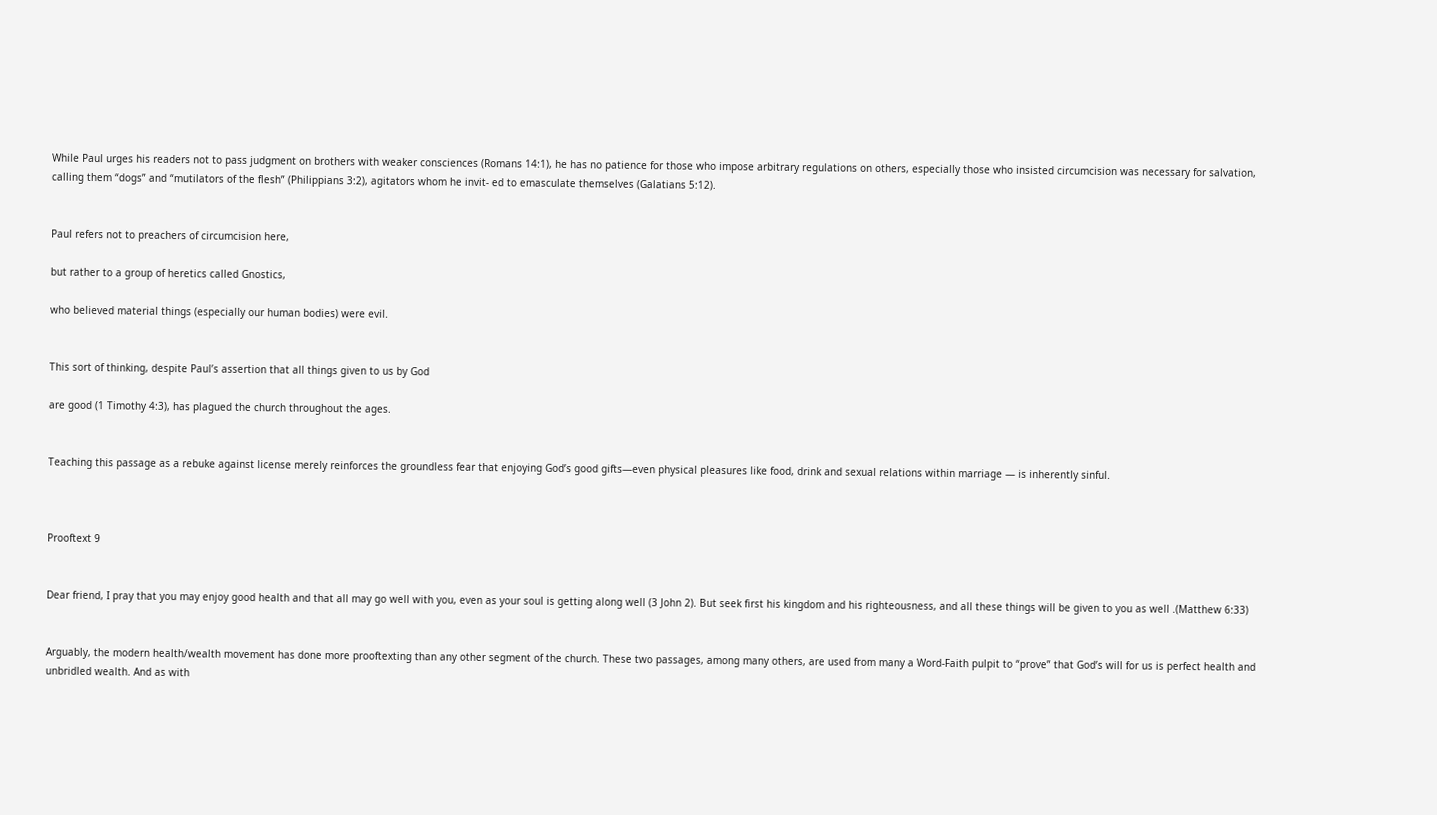While Paul urges his readers not to pass judgment on brothers with weaker consciences (Romans 14:1), he has no patience for those who impose arbitrary regulations on others, especially those who insisted circumcision was necessary for salvation, calling them “dogs” and “mutilators of the flesh” (Philippians 3:2), agitators whom he invit- ed to emasculate themselves (Galatians 5:12).


Paul refers not to preachers of circumcision here,

but rather to a group of heretics called Gnostics,

who believed material things (especially our human bodies) were evil.


This sort of thinking, despite Paul’s assertion that all things given to us by God

are good (1 Timothy 4:3), has plagued the church throughout the ages.


Teaching this passage as a rebuke against license merely reinforces the groundless fear that enjoying God’s good gifts—even physical pleasures like food, drink and sexual relations within marriage — is inherently sinful.



Prooftext 9


Dear friend, I pray that you may enjoy good health and that all may go well with you, even as your soul is getting along well (3 John 2). But seek first his kingdom and his righteousness, and all these things will be given to you as well .(Matthew 6:33)


Arguably, the modern health/wealth movement has done more prooftexting than any other segment of the church. These two passages, among many others, are used from many a Word-Faith pulpit to “prove” that God’s will for us is perfect health and unbridled wealth. And as with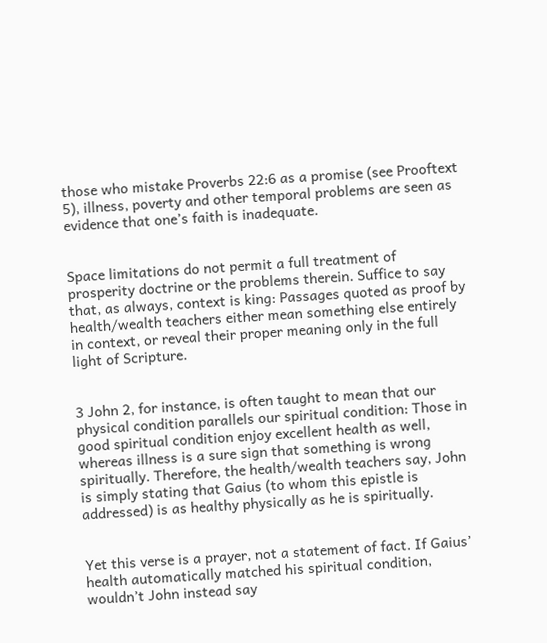those who mistake Proverbs 22:6 as a promise (see Prooftext 5), illness, poverty and other temporal problems are seen as evidence that one’s faith is inadequate.


Space limitations do not permit a full treatment of prosperity doctrine or the problems therein. Suffice to say that, as always, context is king: Passages quoted as proof by health/wealth teachers either mean something else entirely in context, or reveal their proper meaning only in the full light of Scripture.


3 John 2, for instance, is often taught to mean that our physical condition parallels our spiritual condition: Those in good spiritual condition enjoy excellent health as well, whereas illness is a sure sign that something is wrong spiritually. Therefore, the health/wealth teachers say, John is simply stating that Gaius (to whom this epistle is addressed) is as healthy physically as he is spiritually.


Yet this verse is a prayer, not a statement of fact. If Gaius’ health automatically matched his spiritual condition, wouldn’t John instead say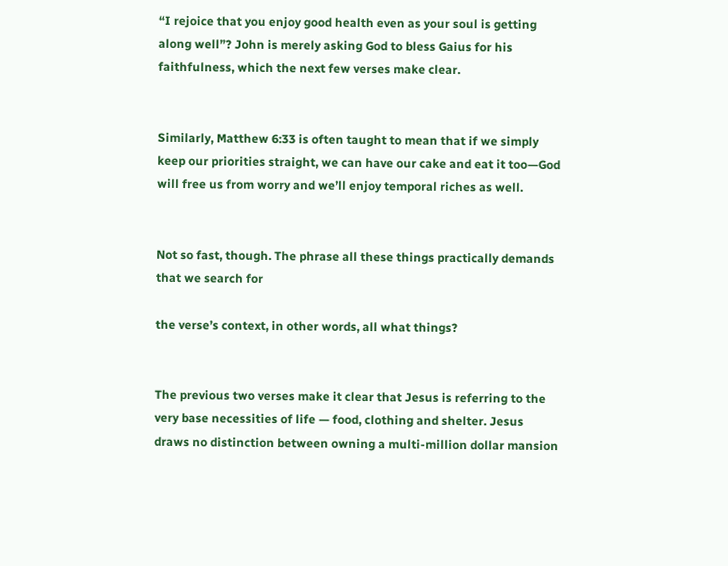“I rejoice that you enjoy good health even as your soul is getting along well”? John is merely asking God to bless Gaius for his faithfulness, which the next few verses make clear.


Similarly, Matthew 6:33 is often taught to mean that if we simply keep our priorities straight, we can have our cake and eat it too—God will free us from worry and we’ll enjoy temporal riches as well.


Not so fast, though. The phrase all these things practically demands that we search for

the verse’s context, in other words, all what things?


The previous two verses make it clear that Jesus is referring to the very base necessities of life — food, clothing and shelter. Jesus draws no distinction between owning a multi-million dollar mansion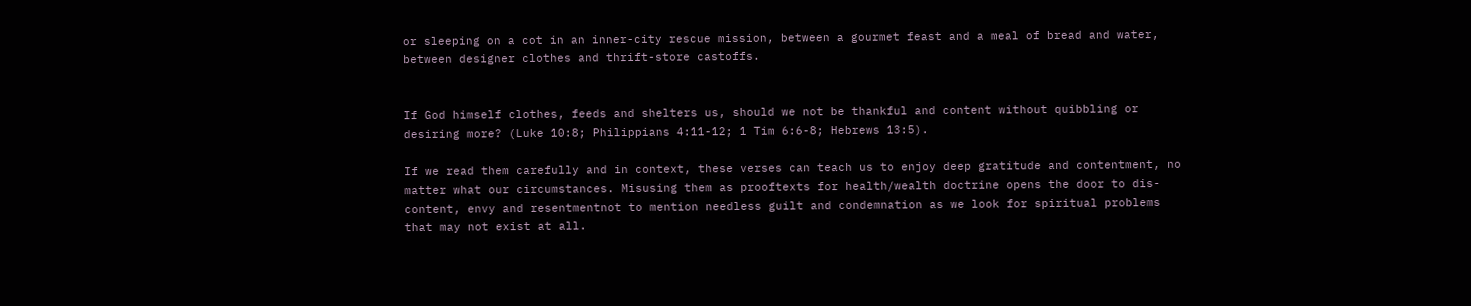or sleeping on a cot in an inner-city rescue mission, between a gourmet feast and a meal of bread and water, between designer clothes and thrift-store castoffs.


If God himself clothes, feeds and shelters us, should we not be thankful and content without quibbling or desiring more? (Luke 10:8; Philippians 4:11-12; 1 Tim 6:6-8; Hebrews 13:5).

If we read them carefully and in context, these verses can teach us to enjoy deep gratitude and contentment, no matter what our circumstances. Misusing them as prooftexts for health/wealth doctrine opens the door to dis- content, envy and resentmentnot to mention needless guilt and condemnation as we look for spiritual problems that may not exist at all.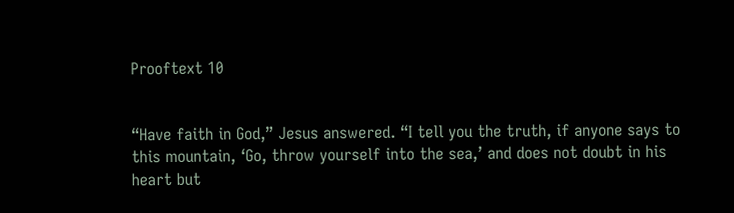Prooftext 10


“Have faith in God,” Jesus answered. “I tell you the truth, if anyone says to this mountain, ‘Go, throw yourself into the sea,’ and does not doubt in his heart but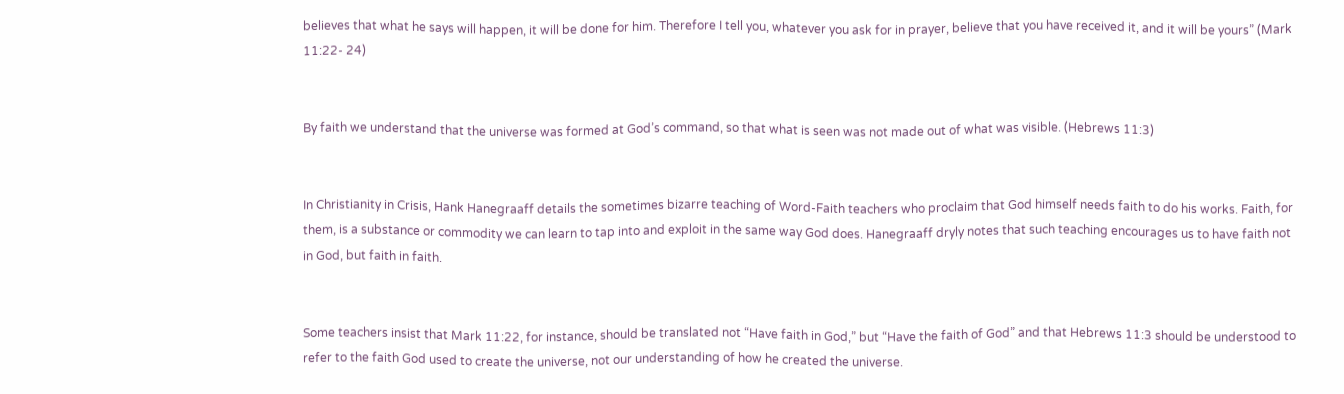believes that what he says will happen, it will be done for him. Therefore I tell you, whatever you ask for in prayer, believe that you have received it, and it will be yours” (Mark 11:22- 24)


By faith we understand that the universe was formed at God’s command, so that what is seen was not made out of what was visible. (Hebrews 11:3)


In Christianity in Crisis, Hank Hanegraaff details the sometimes bizarre teaching of Word-Faith teachers who proclaim that God himself needs faith to do his works. Faith, for them, is a substance or commodity we can learn to tap into and exploit in the same way God does. Hanegraaff dryly notes that such teaching encourages us to have faith not in God, but faith in faith.


Some teachers insist that Mark 11:22, for instance, should be translated not “Have faith in God,” but “Have the faith of God” and that Hebrews 11:3 should be understood to refer to the faith God used to create the universe, not our understanding of how he created the universe.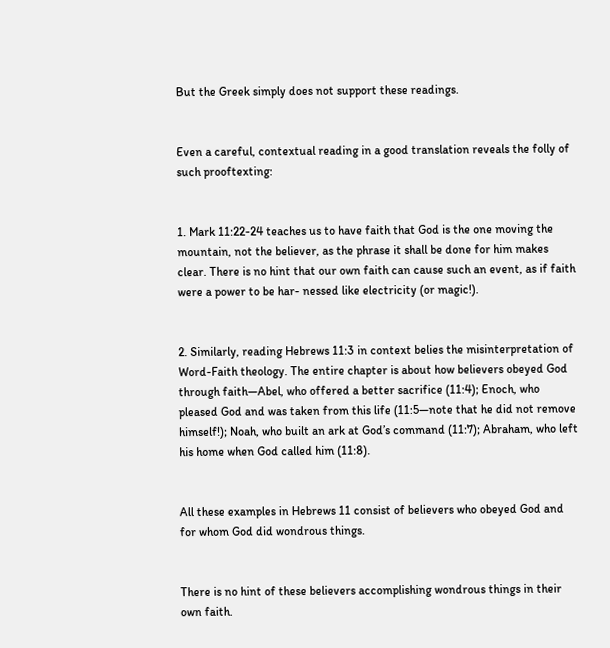But the Greek simply does not support these readings.


Even a careful, contextual reading in a good translation reveals the folly of such prooftexting:


1. Mark 11:22-24 teaches us to have faith that God is the one moving the mountain, not the believer, as the phrase it shall be done for him makes clear. There is no hint that our own faith can cause such an event, as if faith were a power to be har- nessed like electricity (or magic!).


2. Similarly, reading Hebrews 11:3 in context belies the misinterpretation of Word-Faith theology. The entire chapter is about how believers obeyed God through faith—Abel, who offered a better sacrifice (11:4); Enoch, who pleased God and was taken from this life (11:5—note that he did not remove himself!); Noah, who built an ark at God’s command (11:7); Abraham, who left his home when God called him (11:8).


All these examples in Hebrews 11 consist of believers who obeyed God and for whom God did wondrous things.


There is no hint of these believers accomplishing wondrous things in their own faith.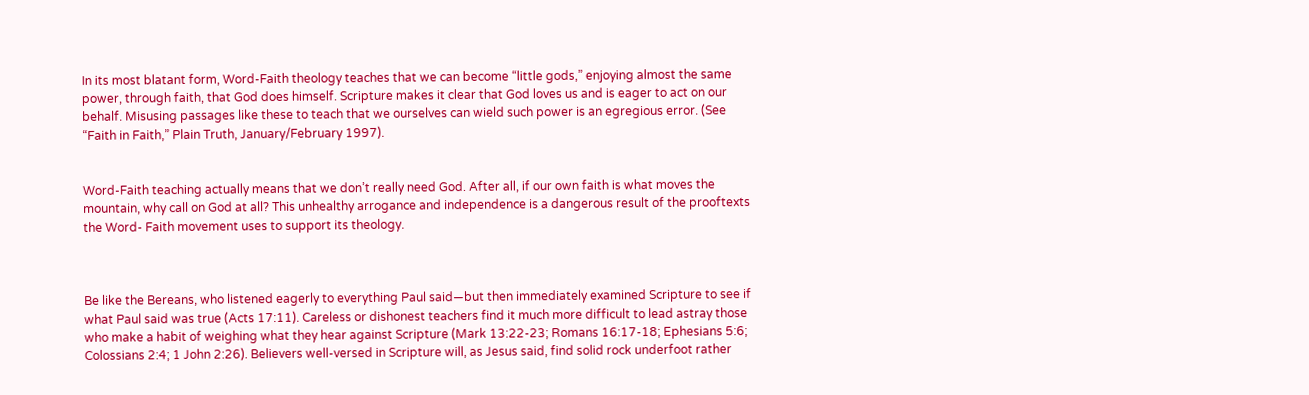In its most blatant form, Word-Faith theology teaches that we can become “little gods,” enjoying almost the same power, through faith, that God does himself. Scripture makes it clear that God loves us and is eager to act on our behalf. Misusing passages like these to teach that we ourselves can wield such power is an egregious error. (See “Faith in Faith,” Plain Truth, January/February 1997).


Word-Faith teaching actually means that we don’t really need God. After all, if our own faith is what moves the mountain, why call on God at all? This unhealthy arrogance and independence is a dangerous result of the prooftexts the Word- Faith movement uses to support its theology.



Be like the Bereans, who listened eagerly to everything Paul said—but then immediately examined Scripture to see if what Paul said was true (Acts 17:11). Careless or dishonest teachers find it much more difficult to lead astray those who make a habit of weighing what they hear against Scripture (Mark 13:22-23; Romans 16:17-18; Ephesians 5:6; Colossians 2:4; 1 John 2:26). Believers well-versed in Scripture will, as Jesus said, find solid rock underfoot rather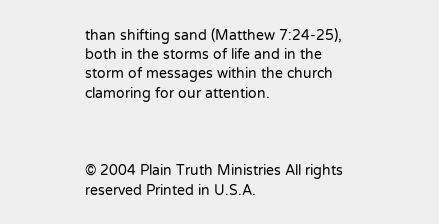than shifting sand (Matthew 7:24-25), both in the storms of life and in the storm of messages within the church clamoring for our attention.



© 2004 Plain Truth Ministries All rights reserved Printed in U.S.A.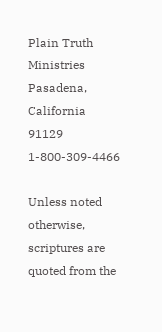Plain Truth Ministries Pasadena, California 91129 1-800-309-4466

Unless noted otherwise, scriptures are quoted from the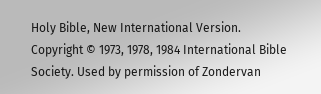Holy Bible, New International Version. Copyright © 1973, 1978, 1984 International Bible Society. Used by permission of Zondervan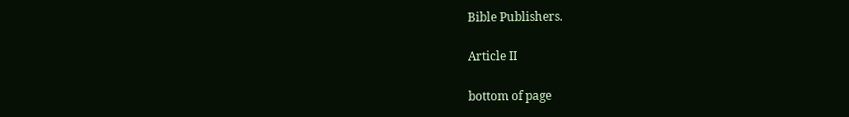Bible Publishers.

Article II

bottom of page